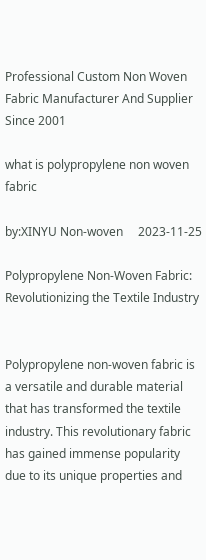Professional Custom Non Woven Fabric Manufacturer And Supplier Since 2001

what is polypropylene non woven fabric

by:XINYU Non-woven     2023-11-25

Polypropylene Non-Woven Fabric: Revolutionizing the Textile Industry


Polypropylene non-woven fabric is a versatile and durable material that has transformed the textile industry. This revolutionary fabric has gained immense popularity due to its unique properties and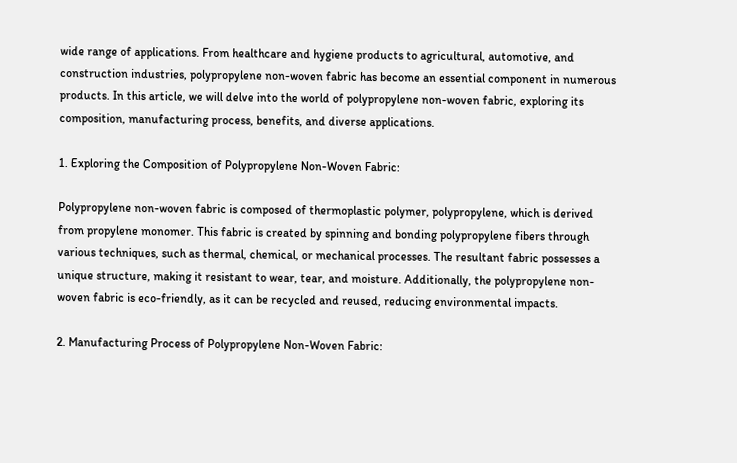wide range of applications. From healthcare and hygiene products to agricultural, automotive, and construction industries, polypropylene non-woven fabric has become an essential component in numerous products. In this article, we will delve into the world of polypropylene non-woven fabric, exploring its composition, manufacturing process, benefits, and diverse applications.

1. Exploring the Composition of Polypropylene Non-Woven Fabric:

Polypropylene non-woven fabric is composed of thermoplastic polymer, polypropylene, which is derived from propylene monomer. This fabric is created by spinning and bonding polypropylene fibers through various techniques, such as thermal, chemical, or mechanical processes. The resultant fabric possesses a unique structure, making it resistant to wear, tear, and moisture. Additionally, the polypropylene non-woven fabric is eco-friendly, as it can be recycled and reused, reducing environmental impacts.

2. Manufacturing Process of Polypropylene Non-Woven Fabric: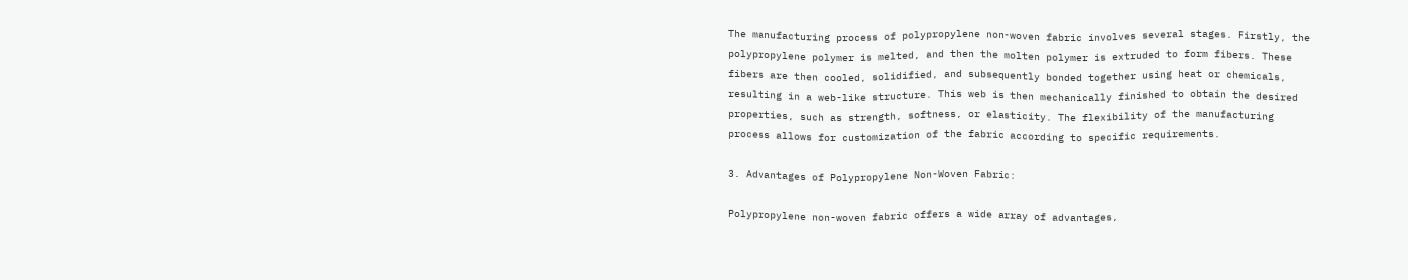The manufacturing process of polypropylene non-woven fabric involves several stages. Firstly, the polypropylene polymer is melted, and then the molten polymer is extruded to form fibers. These fibers are then cooled, solidified, and subsequently bonded together using heat or chemicals, resulting in a web-like structure. This web is then mechanically finished to obtain the desired properties, such as strength, softness, or elasticity. The flexibility of the manufacturing process allows for customization of the fabric according to specific requirements.

3. Advantages of Polypropylene Non-Woven Fabric:

Polypropylene non-woven fabric offers a wide array of advantages,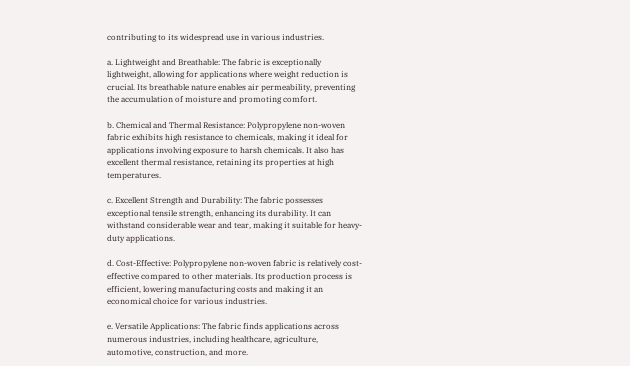contributing to its widespread use in various industries.

a. Lightweight and Breathable: The fabric is exceptionally lightweight, allowing for applications where weight reduction is crucial. Its breathable nature enables air permeability, preventing the accumulation of moisture and promoting comfort.

b. Chemical and Thermal Resistance: Polypropylene non-woven fabric exhibits high resistance to chemicals, making it ideal for applications involving exposure to harsh chemicals. It also has excellent thermal resistance, retaining its properties at high temperatures.

c. Excellent Strength and Durability: The fabric possesses exceptional tensile strength, enhancing its durability. It can withstand considerable wear and tear, making it suitable for heavy-duty applications.

d. Cost-Effective: Polypropylene non-woven fabric is relatively cost-effective compared to other materials. Its production process is efficient, lowering manufacturing costs and making it an economical choice for various industries.

e. Versatile Applications: The fabric finds applications across numerous industries, including healthcare, agriculture, automotive, construction, and more.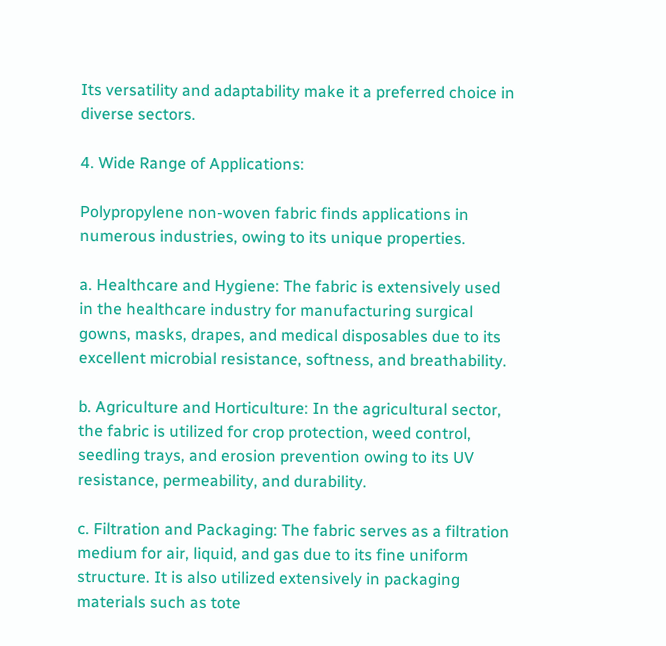Its versatility and adaptability make it a preferred choice in diverse sectors.

4. Wide Range of Applications:

Polypropylene non-woven fabric finds applications in numerous industries, owing to its unique properties.

a. Healthcare and Hygiene: The fabric is extensively used in the healthcare industry for manufacturing surgical gowns, masks, drapes, and medical disposables due to its excellent microbial resistance, softness, and breathability.

b. Agriculture and Horticulture: In the agricultural sector, the fabric is utilized for crop protection, weed control, seedling trays, and erosion prevention owing to its UV resistance, permeability, and durability.

c. Filtration and Packaging: The fabric serves as a filtration medium for air, liquid, and gas due to its fine uniform structure. It is also utilized extensively in packaging materials such as tote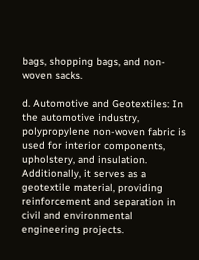bags, shopping bags, and non-woven sacks.

d. Automotive and Geotextiles: In the automotive industry, polypropylene non-woven fabric is used for interior components, upholstery, and insulation. Additionally, it serves as a geotextile material, providing reinforcement and separation in civil and environmental engineering projects.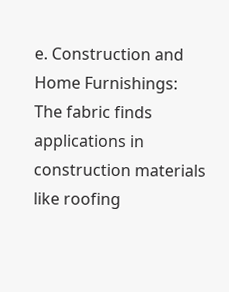e. Construction and Home Furnishings: The fabric finds applications in construction materials like roofing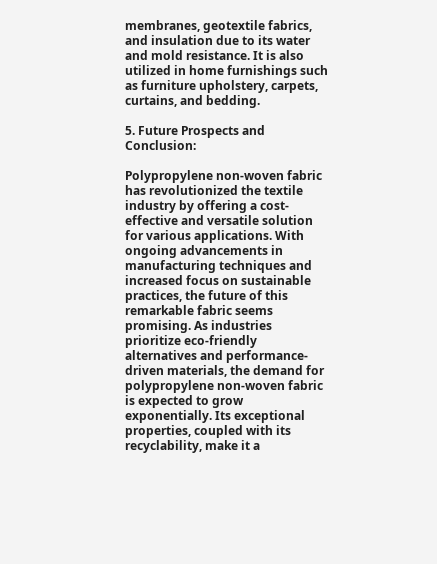membranes, geotextile fabrics, and insulation due to its water and mold resistance. It is also utilized in home furnishings such as furniture upholstery, carpets, curtains, and bedding.

5. Future Prospects and Conclusion:

Polypropylene non-woven fabric has revolutionized the textile industry by offering a cost-effective and versatile solution for various applications. With ongoing advancements in manufacturing techniques and increased focus on sustainable practices, the future of this remarkable fabric seems promising. As industries prioritize eco-friendly alternatives and performance-driven materials, the demand for polypropylene non-woven fabric is expected to grow exponentially. Its exceptional properties, coupled with its recyclability, make it a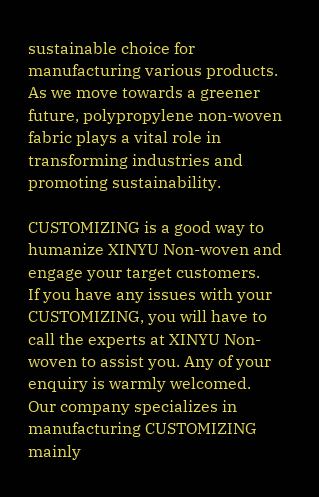sustainable choice for manufacturing various products. As we move towards a greener future, polypropylene non-woven fabric plays a vital role in transforming industries and promoting sustainability.

CUSTOMIZING is a good way to humanize XINYU Non-woven and engage your target customers.
If you have any issues with your CUSTOMIZING, you will have to call the experts at XINYU Non-woven to assist you. Any of your enquiry is warmly welcomed.
Our company specializes in manufacturing CUSTOMIZING mainly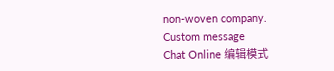non-woven company.
Custom message
Chat Online 编辑模式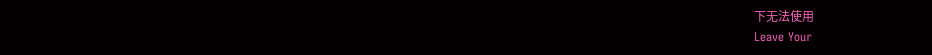下无法使用
Leave Your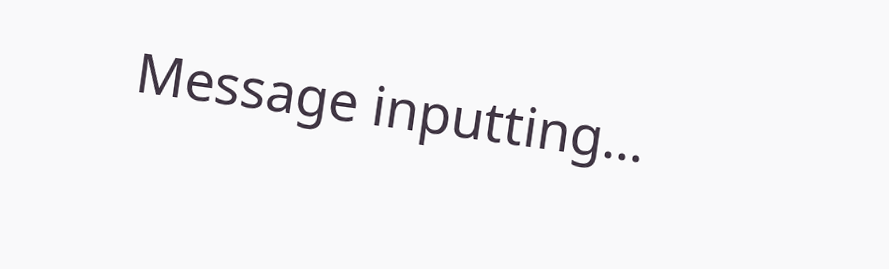Message inputting...